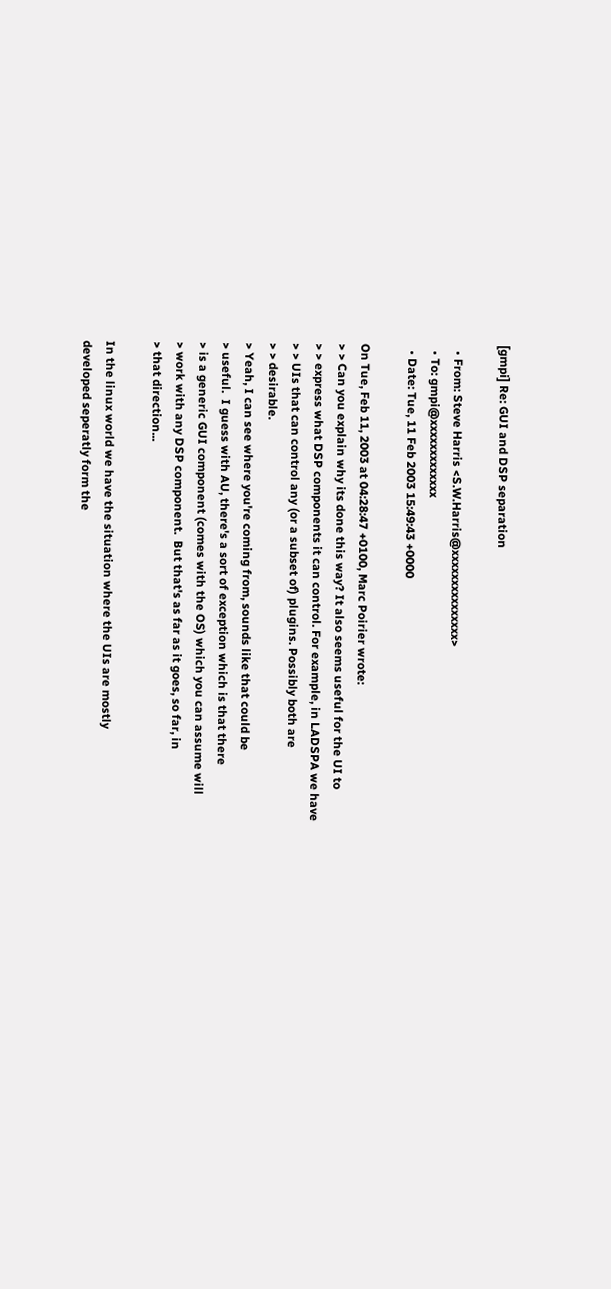[gmpi] Re: GUI and DSP separation

  • From: Steve Harris <S.W.Harris@xxxxxxxxxxxxxxx>
  • To: gmpi@xxxxxxxxxxxxx
  • Date: Tue, 11 Feb 2003 15:49:43 +0000

On Tue, Feb 11, 2003 at 04:28:47 +0100, Marc Poirier wrote:
> > Can you explain why its done this way? It also seems useful for the UI to
> > express what DSP components it can control. For example, in LADSPA we have
> > UIs that can control any (or a subset of) plugins. Possibly both are
> > desirable.
> Yeah, I can see where you're coming from, sounds like that could be
> useful.  I guess with AU, there's a sort of exception which is that there
> is a generic GUI component (comes with the OS) which you can assume will
> work with any DSP component.  But that's as far as it goes, so far, in
> that direction...

In the linux world we have the situation where the UIs are mostly
developed seperatly form the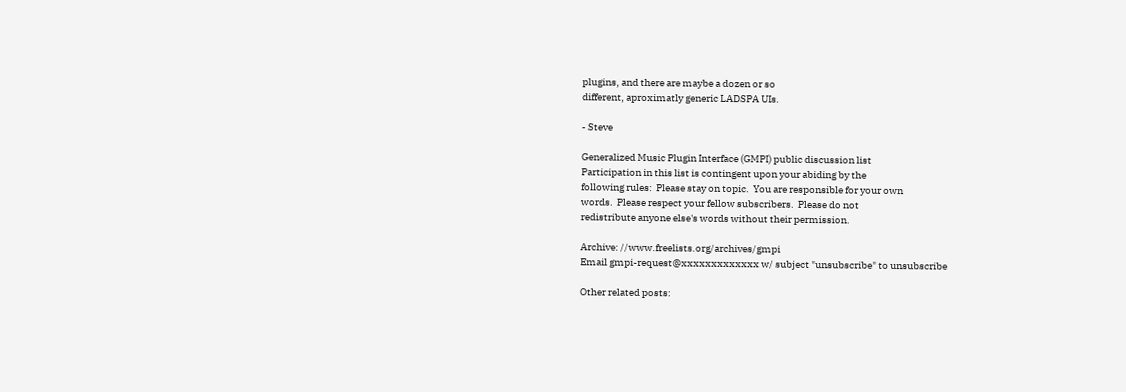plugins, and there are maybe a dozen or so
different, aproximatly generic LADSPA UIs.

- Steve

Generalized Music Plugin Interface (GMPI) public discussion list
Participation in this list is contingent upon your abiding by the
following rules:  Please stay on topic.  You are responsible for your own
words.  Please respect your fellow subscribers.  Please do not
redistribute anyone else's words without their permission.

Archive: //www.freelists.org/archives/gmpi
Email gmpi-request@xxxxxxxxxxxxx w/ subject "unsubscribe" to unsubscribe

Other related posts: